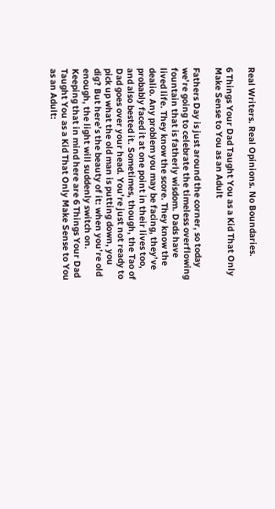Real Writers. Real Opinions. No Boundaries.

6 Things Your Dad Taught You as a Kid That Only Make Sense to You as an Adult

Fathers Day is just around the corner, so today we’re going to celebrate the timeless overflowing fountain that is fatherly wisdom. Dads have lived life. They know the score. They know the dealio. Any problem you may be facing, they’ve probably faced it at one point in their lives too, and also bested it. Sometimes, though, the Tao of Dad goes over your head. You’re just not ready to pick up what the old man is putting down, you dig? But here’s the beauty of it: when you’re old enough, the light will suddenly switch on. Keeping that in mind here are 6 Things Your Dad Taught You as a Kid That Only Make Sense to You as an Adult: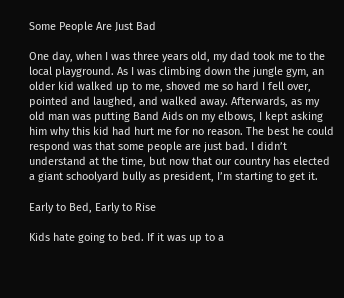Some People Are Just Bad

One day, when I was three years old, my dad took me to the local playground. As I was climbing down the jungle gym, an older kid walked up to me, shoved me so hard I fell over, pointed and laughed, and walked away. Afterwards, as my old man was putting Band Aids on my elbows, I kept asking him why this kid had hurt me for no reason. The best he could respond was that some people are just bad. I didn’t understand at the time, but now that our country has elected a giant schoolyard bully as president, I’m starting to get it.

Early to Bed, Early to Rise

Kids hate going to bed. If it was up to a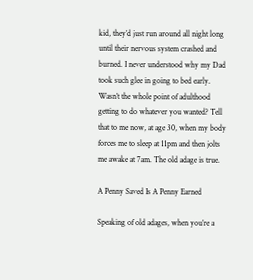kid, they’d just run around all night long until their nervous system crashed and burned. I never understood why my Dad took such glee in going to bed early. Wasn’t the whole point of adulthood getting to do whatever you wanted? Tell that to me now, at age 30, when my body forces me to sleep at 11pm and then jolts me awake at 7am. The old adage is true.

A Penny Saved Is A Penny Earned

Speaking of old adages, when you’re a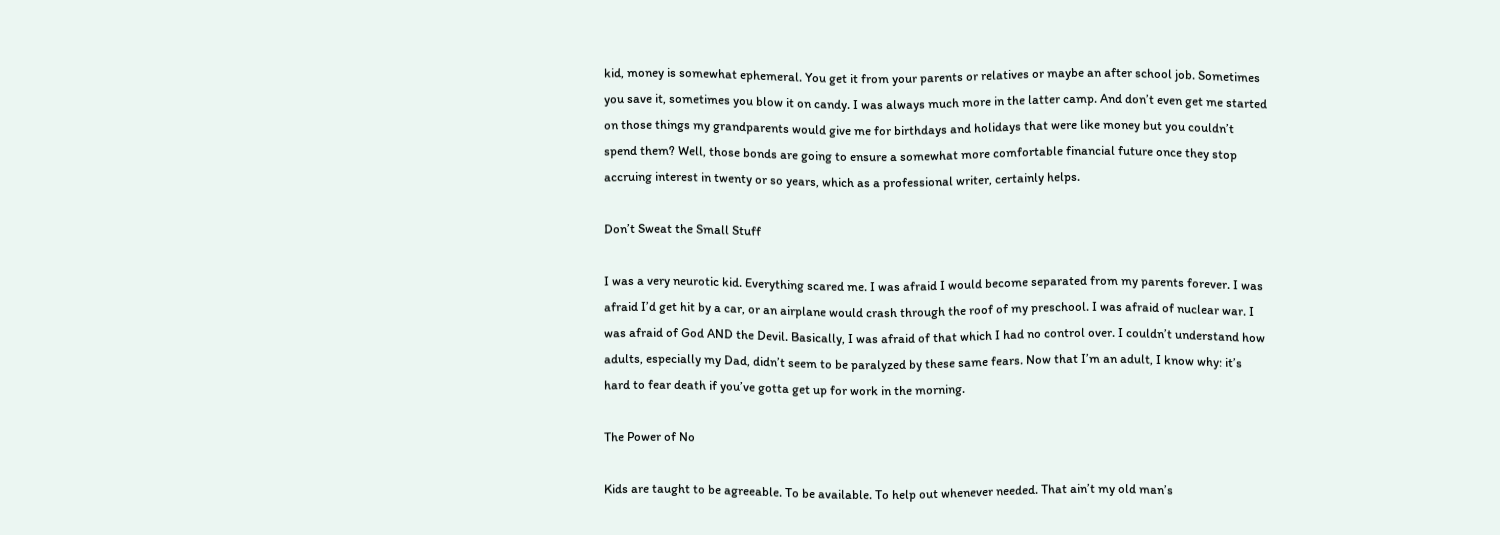kid, money is somewhat ephemeral. You get it from your parents or relatives or maybe an after school job. Sometimes you save it, sometimes you blow it on candy. I was always much more in the latter camp. And don’t even get me started on those things my grandparents would give me for birthdays and holidays that were like money but you couldn’t spend them? Well, those bonds are going to ensure a somewhat more comfortable financial future once they stop accruing interest in twenty or so years, which as a professional writer, certainly helps.

Don’t Sweat the Small Stuff

I was a very neurotic kid. Everything scared me. I was afraid I would become separated from my parents forever. I was afraid I’d get hit by a car, or an airplane would crash through the roof of my preschool. I was afraid of nuclear war. I was afraid of God AND the Devil. Basically, I was afraid of that which I had no control over. I couldn’t understand how adults, especially my Dad, didn’t seem to be paralyzed by these same fears. Now that I’m an adult, I know why: it’s hard to fear death if you’ve gotta get up for work in the morning.

The Power of No

Kids are taught to be agreeable. To be available. To help out whenever needed. That ain’t my old man’s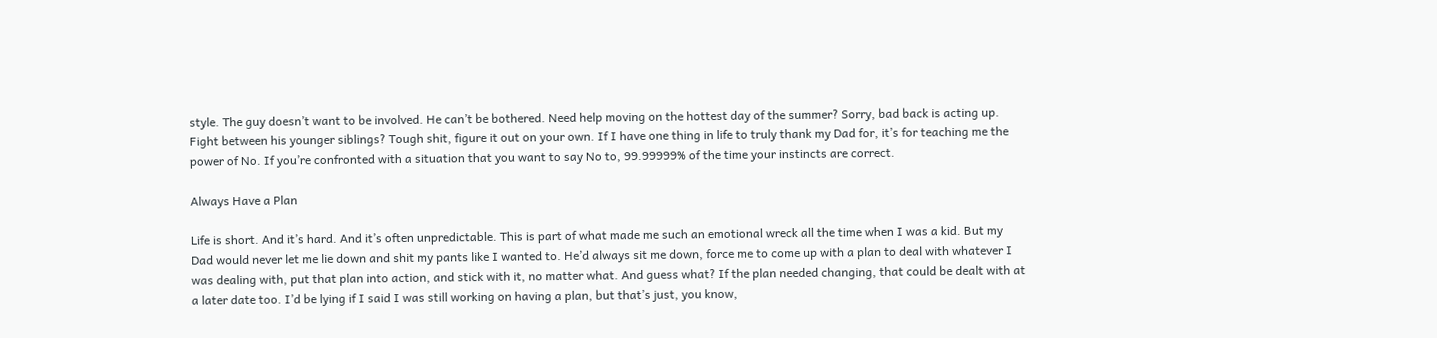style. The guy doesn’t want to be involved. He can’t be bothered. Need help moving on the hottest day of the summer? Sorry, bad back is acting up. Fight between his younger siblings? Tough shit, figure it out on your own. If I have one thing in life to truly thank my Dad for, it’s for teaching me the power of No. If you’re confronted with a situation that you want to say No to, 99.99999% of the time your instincts are correct.

Always Have a Plan

Life is short. And it’s hard. And it’s often unpredictable. This is part of what made me such an emotional wreck all the time when I was a kid. But my Dad would never let me lie down and shit my pants like I wanted to. He’d always sit me down, force me to come up with a plan to deal with whatever I was dealing with, put that plan into action, and stick with it, no matter what. And guess what? If the plan needed changing, that could be dealt with at a later date too. I’d be lying if I said I was still working on having a plan, but that’s just, you know,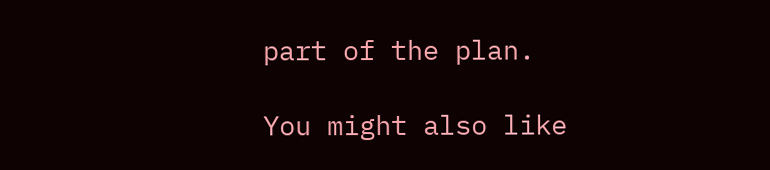part of the plan.

You might also like